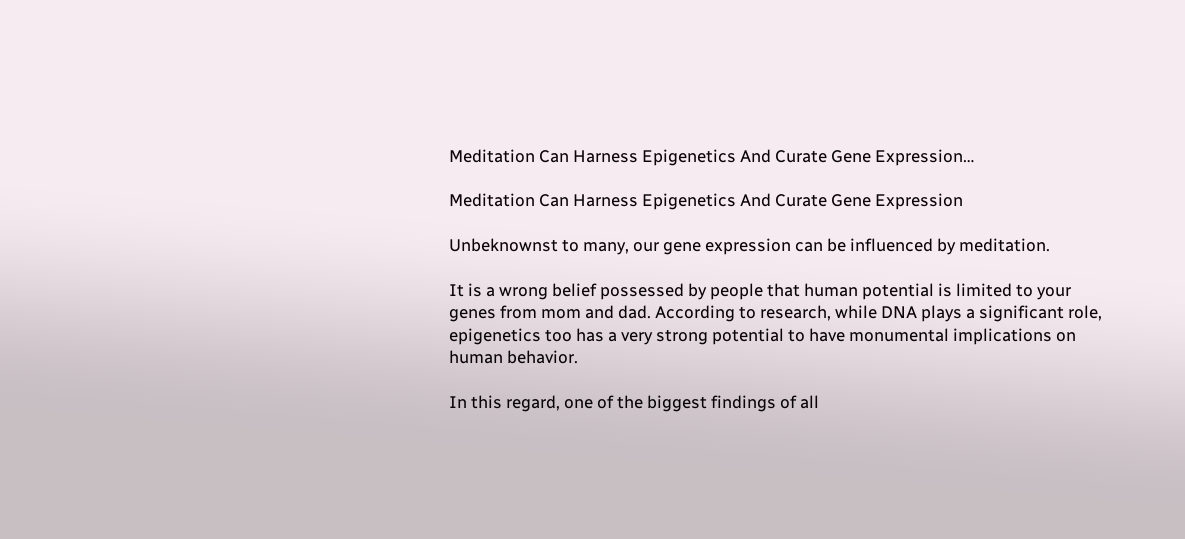Meditation Can Harness Epigenetics And Curate Gene Expression…

Meditation Can Harness Epigenetics And Curate Gene Expression

Unbeknownst to many, our gene expression can be influenced by meditation.

It is a wrong belief possessed by people that human potential is limited to your genes from mom and dad. According to research, while DNA plays a significant role, epigenetics too has a very strong potential to have monumental implications on human behavior.

In this regard, one of the biggest findings of all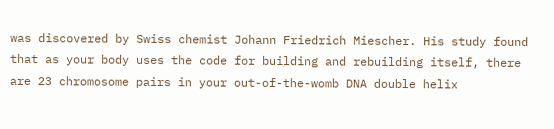was discovered by Swiss chemist Johann Friedrich Miescher. His study found that as your body uses the code for building and rebuilding itself, there are 23 chromosome pairs in your out-of-the-womb DNA double helix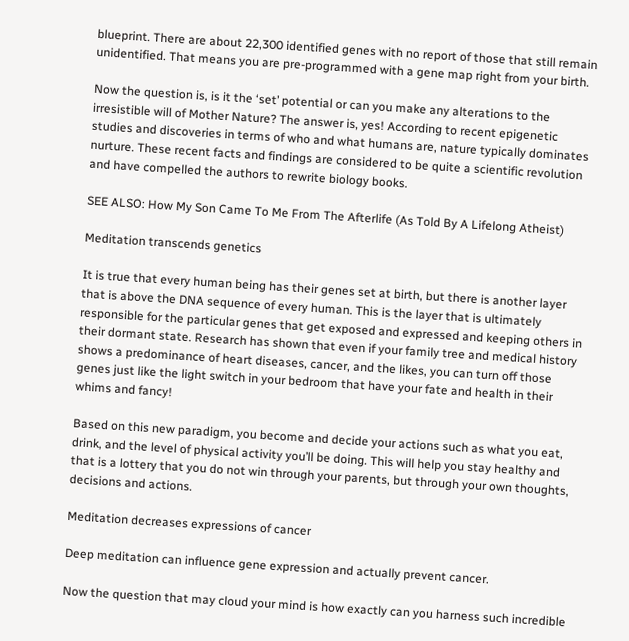blueprint. There are about 22,300 identified genes with no report of those that still remain unidentified. That means you are pre-programmed with a gene map right from your birth.

Now the question is, is it the ‘set’ potential or can you make any alterations to the irresistible will of Mother Nature? The answer is, yes! According to recent epigenetic studies and discoveries in terms of who and what humans are, nature typically dominates nurture. These recent facts and findings are considered to be quite a scientific revolution and have compelled the authors to rewrite biology books.

SEE ALSO: How My Son Came To Me From The Afterlife (As Told By A Lifelong Atheist)

Meditation transcends genetics

It is true that every human being has their genes set at birth, but there is another layer that is above the DNA sequence of every human. This is the layer that is ultimately responsible for the particular genes that get exposed and expressed and keeping others in their dormant state. Research has shown that even if your family tree and medical history shows a predominance of heart diseases, cancer, and the likes, you can turn off those genes just like the light switch in your bedroom that have your fate and health in their whims and fancy!

Based on this new paradigm, you become and decide your actions such as what you eat, drink, and the level of physical activity you’ll be doing. This will help you stay healthy and that is a lottery that you do not win through your parents, but through your own thoughts, decisions and actions.

Meditation decreases expressions of cancer

Deep meditation can influence gene expression and actually prevent cancer.

Now the question that may cloud your mind is how exactly can you harness such incredible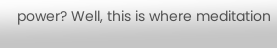power? Well, this is where meditation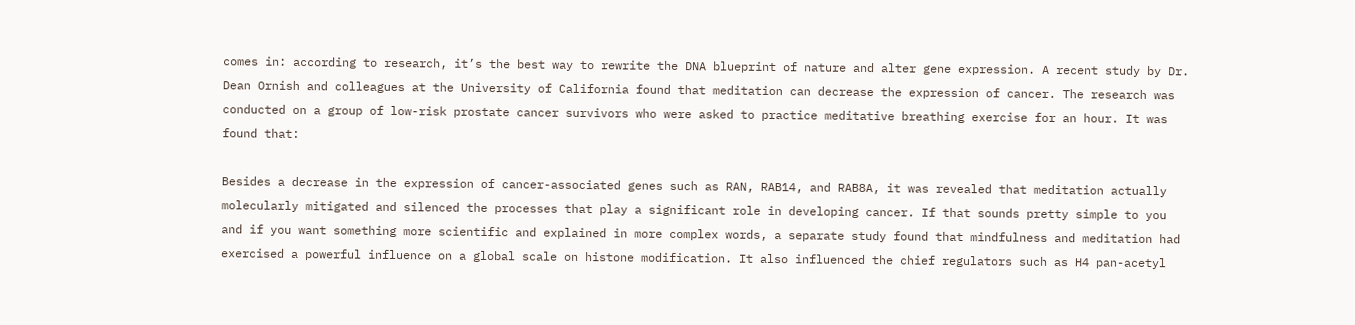comes in: according to research, it’s the best way to rewrite the DNA blueprint of nature and alter gene expression. A recent study by Dr. Dean Ornish and colleagues at the University of California found that meditation can decrease the expression of cancer. The research was conducted on a group of low-risk prostate cancer survivors who were asked to practice meditative breathing exercise for an hour. It was found that:

Besides a decrease in the expression of cancer-associated genes such as RAN, RAB14, and RAB8A, it was revealed that meditation actually molecularly mitigated and silenced the processes that play a significant role in developing cancer. If that sounds pretty simple to you and if you want something more scientific and explained in more complex words, a separate study found that mindfulness and meditation had exercised a powerful influence on a global scale on histone modification. It also influenced the chief regulators such as H4 pan-acetyl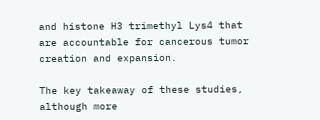and histone H3 trimethyl Lys4 that are accountable for cancerous tumor creation and expansion.

The key takeaway of these studies, although more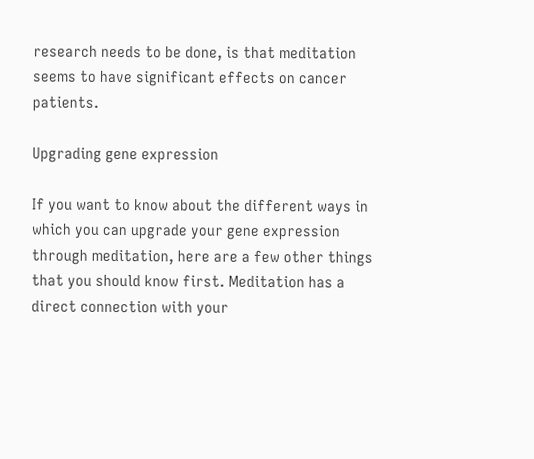research needs to be done, is that meditation seems to have significant effects on cancer patients.

Upgrading gene expression

If you want to know about the different ways in which you can upgrade your gene expression through meditation, here are a few other things that you should know first. Meditation has a direct connection with your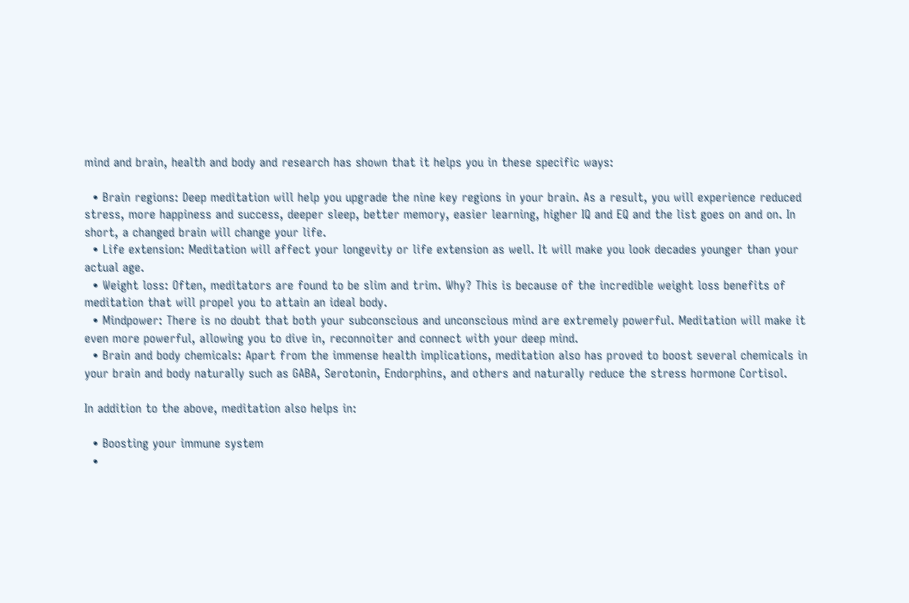mind and brain, health and body and research has shown that it helps you in these specific ways:

  • Brain regions: Deep meditation will help you upgrade the nine key regions in your brain. As a result, you will experience reduced stress, more happiness and success, deeper sleep, better memory, easier learning, higher IQ and EQ and the list goes on and on. In short, a changed brain will change your life.
  • Life extension: Meditation will affect your longevity or life extension as well. It will make you look decades younger than your actual age.
  • Weight loss: Often, meditators are found to be slim and trim. Why? This is because of the incredible weight loss benefits of meditation that will propel you to attain an ideal body.
  • Mindpower: There is no doubt that both your subconscious and unconscious mind are extremely powerful. Meditation will make it even more powerful, allowing you to dive in, reconnoiter and connect with your deep mind.
  • Brain and body chemicals: Apart from the immense health implications, meditation also has proved to boost several chemicals in your brain and body naturally such as GABA, Serotonin, Endorphins, and others and naturally reduce the stress hormone Cortisol.

In addition to the above, meditation also helps in:

  • Boosting your immune system
  •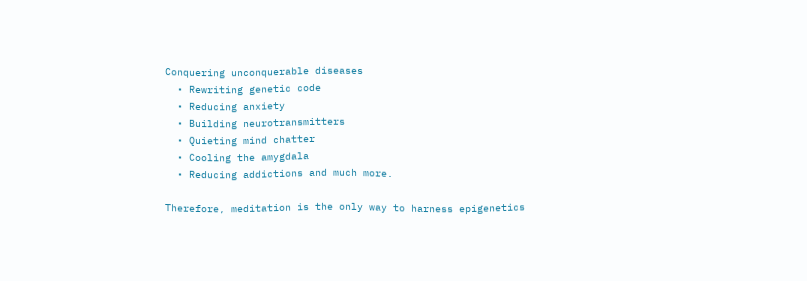Conquering unconquerable diseases
  • Rewriting genetic code
  • Reducing anxiety
  • Building neurotransmitters
  • Quieting mind chatter
  • Cooling the amygdala
  • Reducing addictions and much more.

Therefore, meditation is the only way to harness epigenetics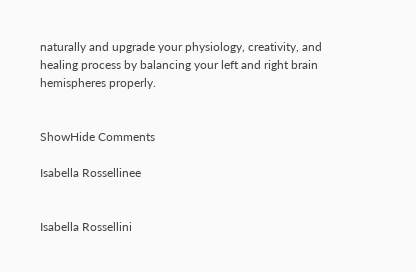naturally and upgrade your physiology, creativity, and healing process by balancing your left and right brain hemispheres properly.


ShowHide Comments

Isabella Rossellinee


Isabella Rossellini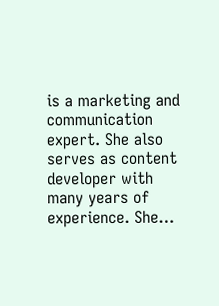is a marketing and communication expert. She also serves as content developer with many years of experience. She…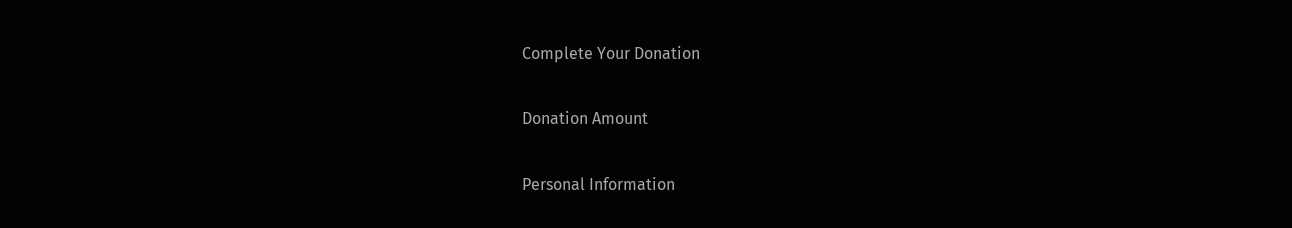Complete Your Donation

Donation Amount

Personal Information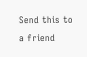Send this to a friend